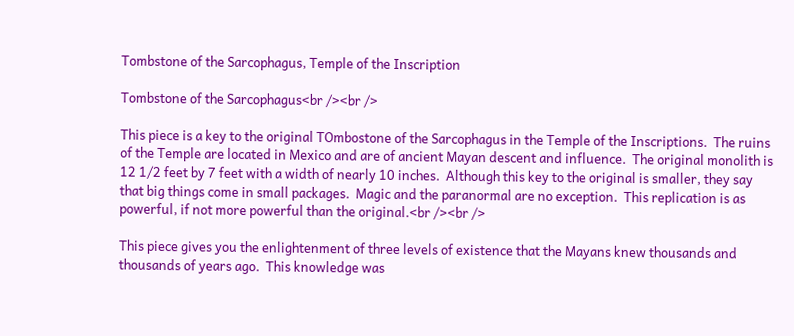Tombstone of the Sarcophagus, Temple of the Inscription

Tombstone of the Sarcophagus<br /><br />

This piece is a key to the original TOmbostone of the Sarcophagus in the Temple of the Inscriptions.  The ruins of the Temple are located in Mexico and are of ancient Mayan descent and influence.  The original monolith is 12 1/2 feet by 7 feet with a width of nearly 10 inches.  Although this key to the original is smaller, they say that big things come in small packages.  Magic and the paranormal are no exception.  This replication is as powerful, if not more powerful than the original.<br /><br />

This piece gives you the enlightenment of three levels of existence that the Mayans knew thousands and thousands of years ago.  This knowledge was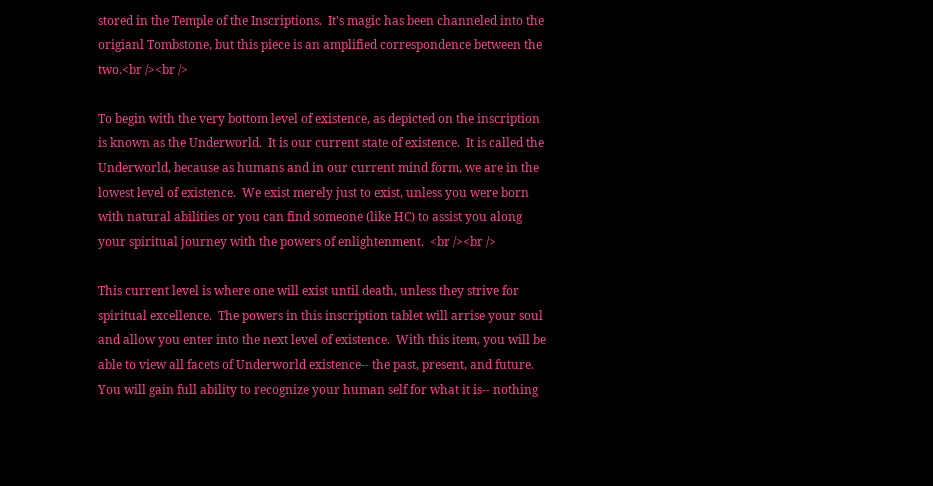stored in the Temple of the Inscriptions.  It's magic has been channeled into the origianl Tombstone, but this piece is an amplified correspondence between the two.<br /><br />

To begin with the very bottom level of existence, as depicted on the inscription is known as the Underworld.  It is our current state of existence.  It is called the Underworld, because as humans and in our current mind form, we are in the lowest level of existence.  We exist merely just to exist, unless you were born with natural abilities or you can find someone (like HC) to assist you along your spiritual journey with the powers of enlightenment.  <br /><br />

This current level is where one will exist until death, unless they strive for spiritual excellence.  The powers in this inscription tablet will arrise your soul and allow you enter into the next level of existence.  With this item, you will be able to view all facets of Underworld existence-- the past, present, and future.  You will gain full ability to recognize your human self for what it is-- nothing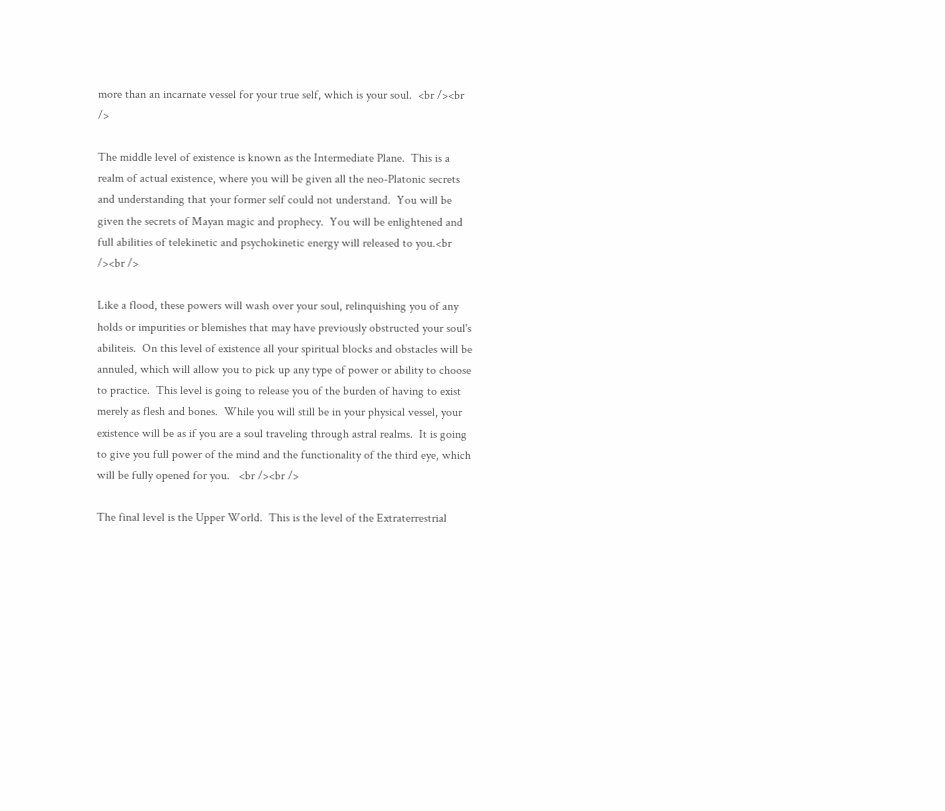more than an incarnate vessel for your true self, which is your soul.  <br /><br />

The middle level of existence is known as the Intermediate Plane.  This is a realm of actual existence, where you will be given all the neo-Platonic secrets and understanding that your former self could not understand.  You will be given the secrets of Mayan magic and prophecy.  You will be enlightened and full abilities of telekinetic and psychokinetic energy will released to you.<br /><br />

Like a flood, these powers will wash over your soul, relinquishing you of any holds or impurities or blemishes that may have previously obstructed your soul's abiliteis.  On this level of existence all your spiritual blocks and obstacles will be annuled, which will allow you to pick up any type of power or ability to choose to practice.  This level is going to release you of the burden of having to exist merely as flesh and bones.  While you will still be in your physical vessel, your existence will be as if you are a soul traveling through astral realms.  It is going to give you full power of the mind and the functionality of the third eye, which will be fully opened for you.   <br /><br />

The final level is the Upper World.  This is the level of the Extraterrestrial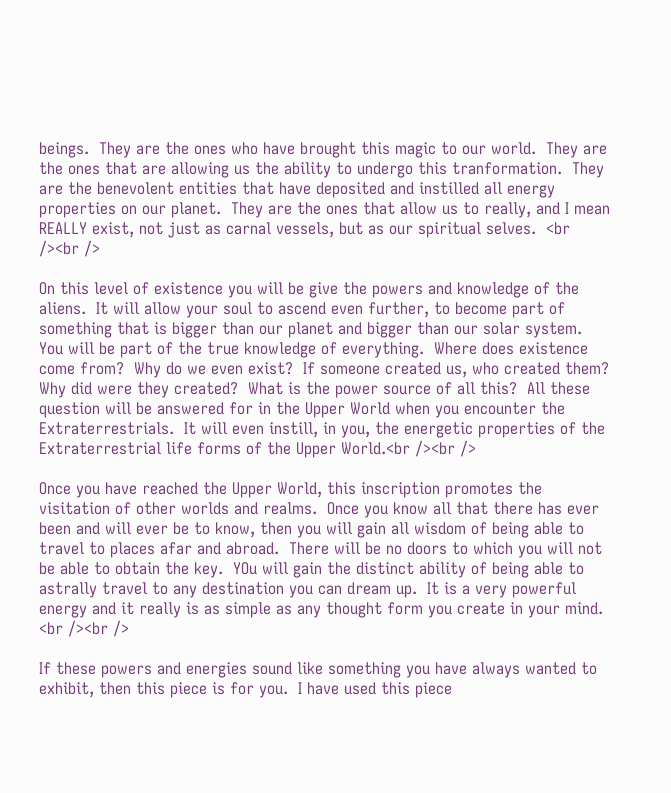beings.  They are the ones who have brought this magic to our world.  They are the ones that are allowing us the ability to undergo this tranformation.  They are the benevolent entities that have deposited and instilled all energy properties on our planet.  They are the ones that allow us to really, and I mean REALLY exist, not just as carnal vessels, but as our spiritual selves.  <br /><br />

On this level of existence you will be give the powers and knowledge of the aliens.  It will allow your soul to ascend even further, to become part of something that is bigger than our planet and bigger than our solar system.  You will be part of the true knowledge of everything.  Where does existence come from?  Why do we even exist?  If someone created us, who created them?  Why did were they created?  What is the power source of all this?  All these question will be answered for in the Upper World when you encounter the Extraterrestrials.  It will even instill, in you, the energetic properties of the Extraterrestrial life forms of the Upper World.<br /><br />

Once you have reached the Upper World, this inscription promotes the visitation of other worlds and realms.  Once you know all that there has ever been and will ever be to know, then you will gain all wisdom of being able to travel to places afar and abroad.  There will be no doors to which you will not be able to obtain the key.  YOu will gain the distinct ability of being able to astrally travel to any destination you can dream up.  It is a very powerful energy and it really is as simple as any thought form you create in your mind.  <br /><br />

If these powers and energies sound like something you have always wanted to exhibit, then this piece is for you.  I have used this piece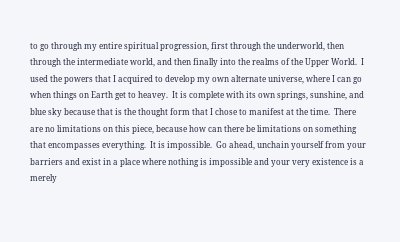to go through my entire spiritual progression, first through the underworld, then through the intermediate world, and then finally into the realms of the Upper World.  I used the powers that I acquired to develop my own alternate universe, where I can go when things on Earth get to heavey.  It is complete with its own springs, sunshine, and blue sky because that is the thought form that I chose to manifest at the time.  There are no limitations on this piece, because how can there be limitations on something that encompasses everything.  It is impossible.  Go ahead, unchain yourself from your barriers and exist in a place where nothing is impossible and your very existence is a merely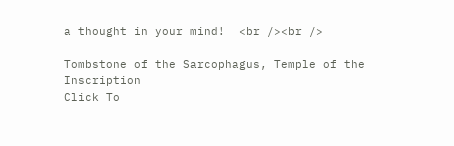a thought in your mind!  <br /><br />

Tombstone of the Sarcophagus, Temple of the Inscription
Click To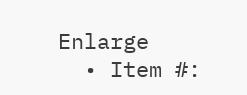Enlarge
  • Item #: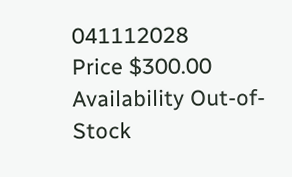041112028
Price $300.00
Availability Out-of-Stock